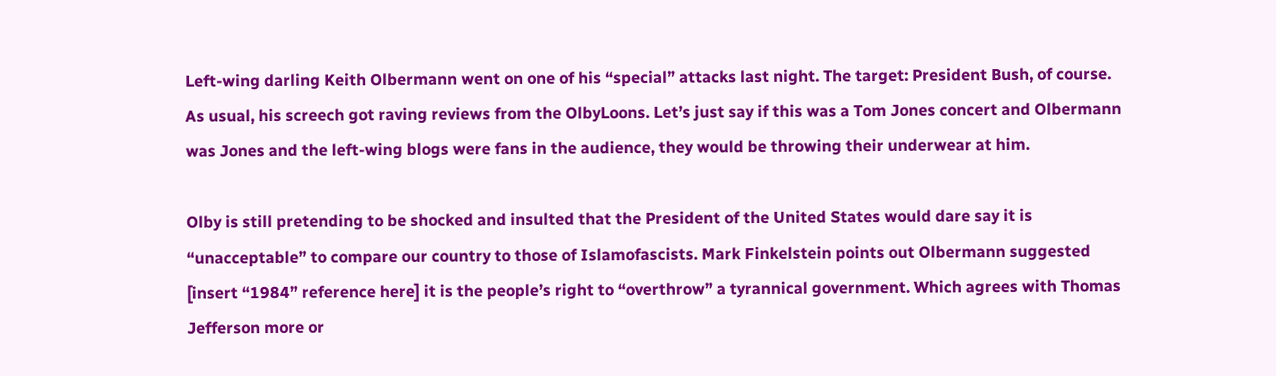Left-wing darling Keith Olbermann went on one of his “special” attacks last night. The target: President Bush, of course. As usual, his screech got raving reviews from the OlbyLoons. Let’s just say if this was a Tom Jones concert and Olbermann was Jones and the left-wing blogs were fans in the audience, they would be throwing their underwear at him.

Olby is still pretending to be shocked and insulted that the President of the United States would dare say it is “unacceptable” to compare our country to those of Islamofascists. Mark Finkelstein points out Olbermann suggested [insert “1984” reference here] it is the people’s right to “overthrow” a tyrannical government. Which agrees with Thomas Jefferson more or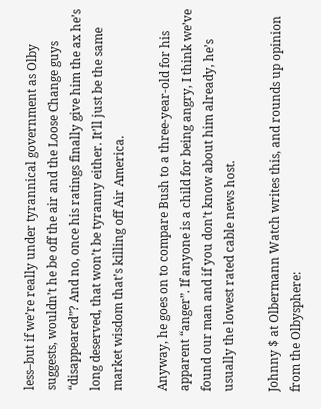less–but if we’re really under tyrannical government as Olby suggests, wouldn’t he be off the air and the Loose Change guys “disappeared”? And no, once his ratings finally give him the ax he’s long deserved, that won’t be tyranny either. It’ll just be the same market wisdom that’s killing off Air America.

Anyway, he goes on to compare Bush to a three-year-old for his apparent “anger”. If anyone is a child for being angry, I think we’ve found our man and if you don’t know about him already, he’s usually the lowest rated cable news host.

Johnny $ at Olbermann Watch writes this, and rounds up opinion from the Olbysphere: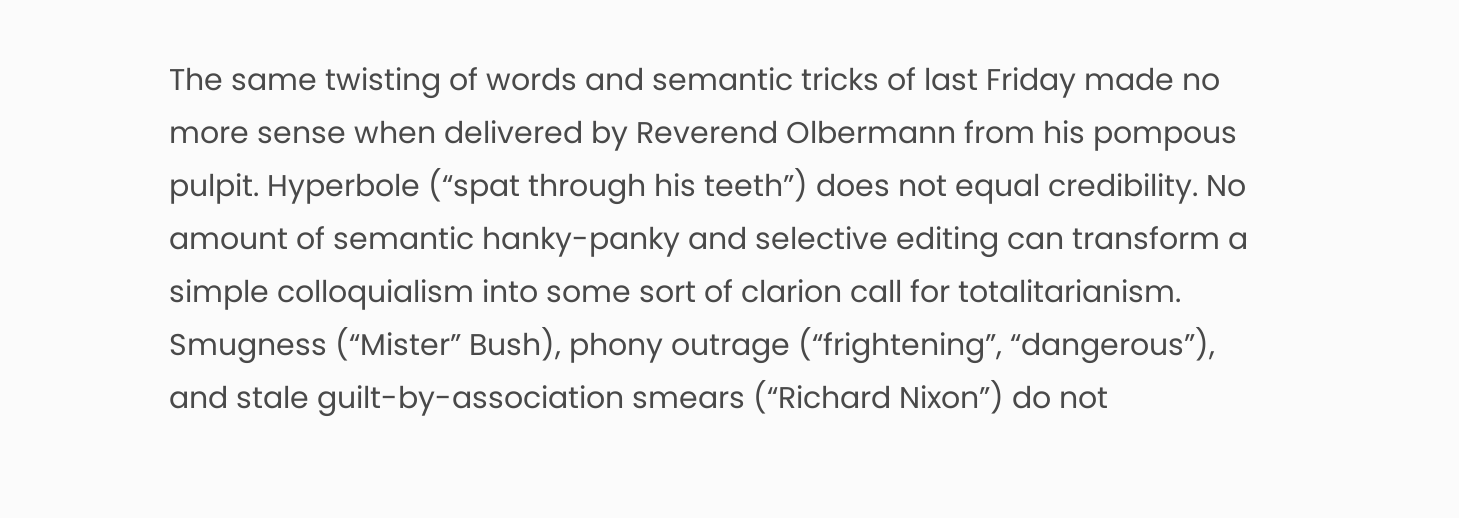The same twisting of words and semantic tricks of last Friday made no more sense when delivered by Reverend Olbermann from his pompous pulpit. Hyperbole (“spat through his teeth”) does not equal credibility. No amount of semantic hanky-panky and selective editing can transform a simple colloquialism into some sort of clarion call for totalitarianism. Smugness (“Mister” Bush), phony outrage (“frightening”, “dangerous”), and stale guilt-by-association smears (“Richard Nixon”) do not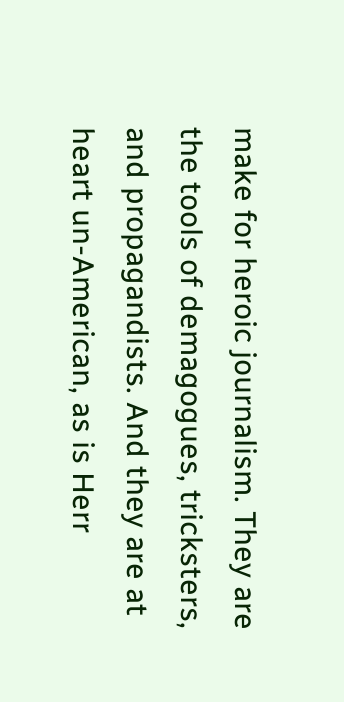make for heroic journalism. They are the tools of demagogues, tricksters, and propagandists. And they are at heart un-American, as is Herr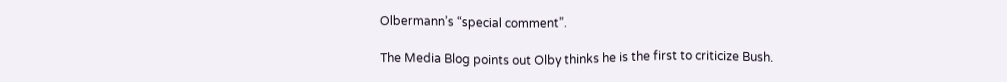Olbermann’s “special comment”.

The Media Blog points out Olby thinks he is the first to criticize Bush.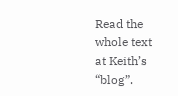Read the whole text at Keith’s “blog”.